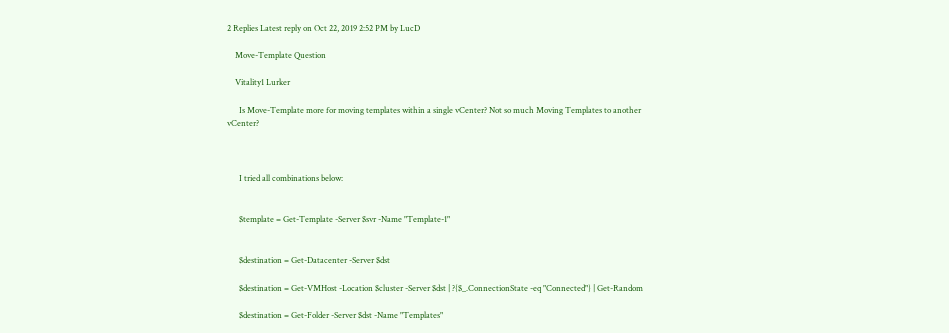2 Replies Latest reply on Oct 22, 2019 2:52 PM by LucD

    Move-Template Question

    Vitality1 Lurker

      Is Move-Template more for moving templates within a single vCenter? Not so much Moving Templates to another vCenter?



      I tried all combinations below:


      $template = Get-Template -Server $svr -Name "Template-1"


      $destination = Get-Datacenter -Server $dst

      $destination = Get-VMHost -Location $cluster -Server $dst | ?{$_.ConnectionState -eq "Connected"} | Get-Random

      $destination = Get-Folder -Server $dst -Name "Templates"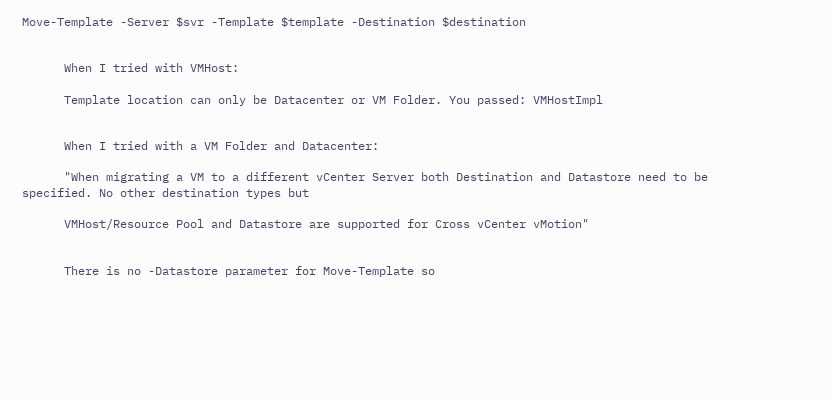Move-Template -Server $svr -Template $template -Destination $destination


      When I tried with VMHost:

      Template location can only be Datacenter or VM Folder. You passed: VMHostImpl


      When I tried with a VM Folder and Datacenter:

      "When migrating a VM to a different vCenter Server both Destination and Datastore need to be specified. No other destination types but

      VMHost/Resource Pool and Datastore are supported for Cross vCenter vMotion"


      There is no -Datastore parameter for Move-Template so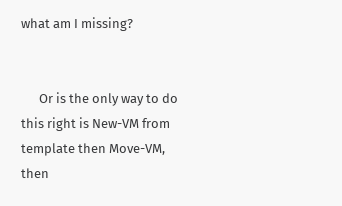what am I missing?


      Or is the only way to do this right is New-VM from template then Move-VM, then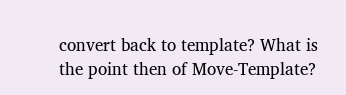convert back to template? What is the point then of Move-Template?